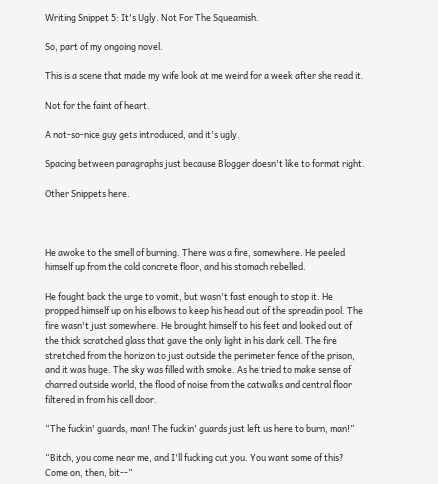Writing Snippet 5: It's Ugly. Not For The Squeamish.

So, part of my ongoing novel.

This is a scene that made my wife look at me weird for a week after she read it.

Not for the faint of heart.

A not-so-nice guy gets introduced, and it's ugly.

Spacing between paragraphs just because Blogger doesn't like to format right.

Other Snippets here.



He awoke to the smell of burning. There was a fire, somewhere. He peeled himself up from the cold concrete floor, and his stomach rebelled.

He fought back the urge to vomit, but wasn't fast enough to stop it. He propped himself up on his elbows to keep his head out of the spreadin pool. The fire wasn't just somewhere. He brought himself to his feet and looked out of the thick scratched glass that gave the only light in his dark cell. The fire stretched from the horizon to just outside the perimeter fence of the prison, and it was huge. The sky was filled with smoke. As he tried to make sense of charred outside world, the flood of noise from the catwalks and central floor filtered in from his cell door.

“The fuckin' guards, man! The fuckin' guards just left us here to burn, man!”

“Bitch, you come near me, and I'll fucking cut you. You want some of this? Come on, then, bit--”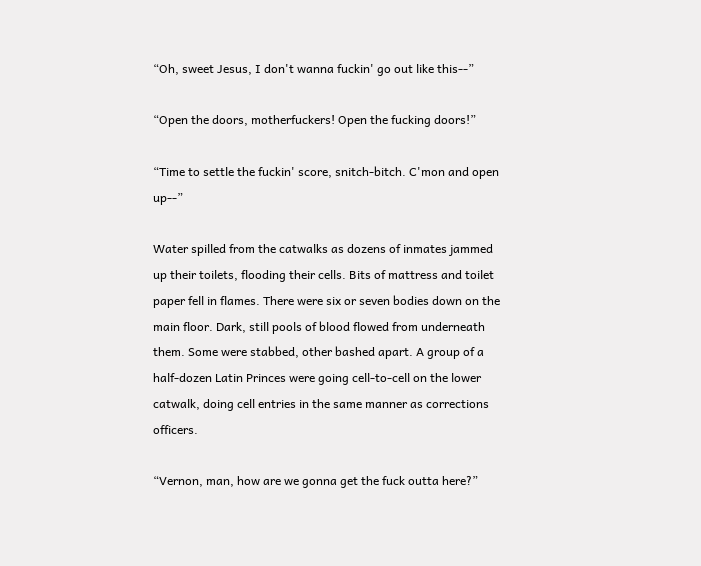“Oh, sweet Jesus, I don't wanna fuckin' go out like this--”

“Open the doors, motherfuckers! Open the fucking doors!”

“Time to settle the fuckin' score, snitch-bitch. C'mon and open up--”

Water spilled from the catwalks as dozens of inmates jammed up their toilets, flooding their cells. Bits of mattress and toilet paper fell in flames. There were six or seven bodies down on the main floor. Dark, still pools of blood flowed from underneath them. Some were stabbed, other bashed apart. A group of a half-dozen Latin Princes were going cell-to-cell on the lower catwalk, doing cell entries in the same manner as corrections officers.

“Vernon, man, how are we gonna get the fuck outta here?”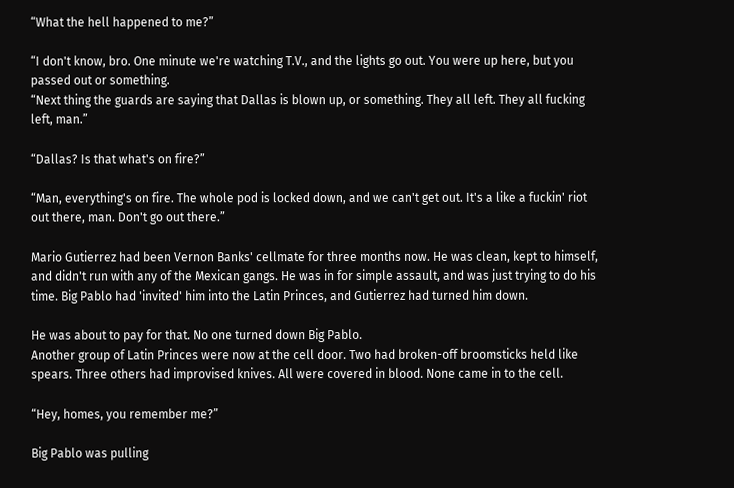“What the hell happened to me?”

“I don't know, bro. One minute we're watching T.V., and the lights go out. You were up here, but you passed out or something.
“Next thing the guards are saying that Dallas is blown up, or something. They all left. They all fucking left, man.”

“Dallas? Is that what's on fire?”

“Man, everything's on fire. The whole pod is locked down, and we can't get out. It's a like a fuckin' riot out there, man. Don't go out there.”

Mario Gutierrez had been Vernon Banks' cellmate for three months now. He was clean, kept to himself, and didn't run with any of the Mexican gangs. He was in for simple assault, and was just trying to do his time. Big Pablo had 'invited' him into the Latin Princes, and Gutierrez had turned him down.

He was about to pay for that. No one turned down Big Pablo.
Another group of Latin Princes were now at the cell door. Two had broken-off broomsticks held like spears. Three others had improvised knives. All were covered in blood. None came in to the cell.

“Hey, homes, you remember me?”

Big Pablo was pulling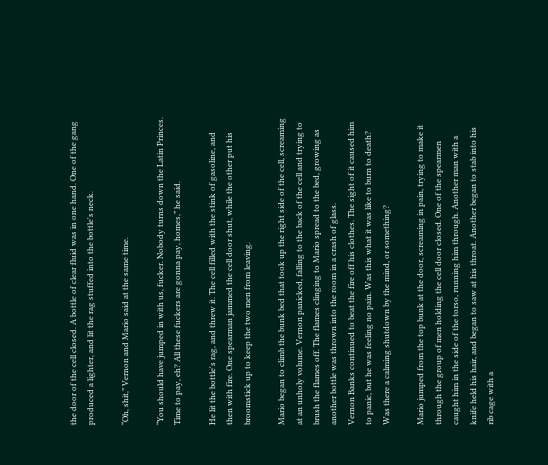the door of the cell closed. A bottle of clear fluid was in one hand. One of the gang produced a lighter, and lit the rag stuffed into the bottle's neck.

“Oh, shit,” Vernon and Mario said at the same time.

“You should have jumped in with us, fucker. Nobody turns down the Latin Princes. Time to pay, eh? All these fuckers are gonna pay, homes,” he said.

He lit the bottle's rag, and threw it. The cell filled with the stink of gasoline, and then with fire. One spearman jammed the cell door shut, while the other put his broomstick up to keep the two men from leaving.

Mario began to climb the bunk bed that took up the right side of the cell, screaming at an unholy volume. Vernon panicked, falling to the back of the cell and trying to brush the flames off. The flames clinging to Mario spread to the bed, growing as another bottle was thrown into the room in a crash of glass.
Vernon Banks continued to beat the fire off his clothes. The sight of it caused him to panic, but he was feeling no pain. Was this what it was like to burn to death? Was there a calming shutdown by the mind, or something?

Mario jumped from the top bunk at the door, screaming in pain, trying to make it through the group of men holding the cell door closed. One of the spearmen caught him in the side of the torso, running him through. Another man with a knife held his hair, and began to saw at his throat. Another began to stab into his rib cage with a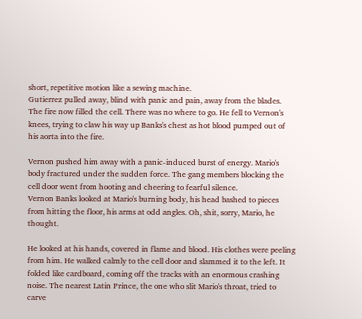short, repetitive motion like a sewing machine.
Gutierrez pulled away, blind with panic and pain, away from the blades. The fire now filled the cell. There was no where to go. He fell to Vernon's knees, trying to claw his way up Banks's chest as hot blood pumped out of his aorta into the fire.

Vernon pushed him away with a panic-induced burst of energy. Mario's body fractured under the sudden force. The gang members blocking the cell door went from hooting and cheering to fearful silence.
Vernon Banks looked at Mario's burning body, his head bashed to pieces from hitting the floor, his arms at odd angles. Oh, shit, sorry, Mario, he thought.

He looked at his hands, covered in flame and blood. His clothes were peeling from him. He walked calmly to the cell door and slammed it to the left. It folded like cardboard, coming off the tracks with an enormous crashing noise. The nearest Latin Prince, the one who slit Mario's throat, tried to carve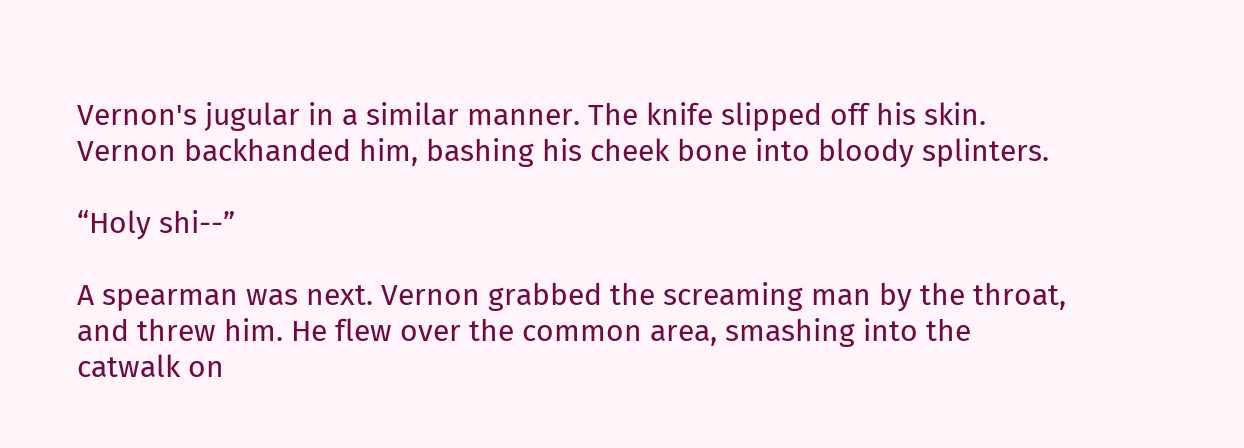Vernon's jugular in a similar manner. The knife slipped off his skin. Vernon backhanded him, bashing his cheek bone into bloody splinters.

“Holy shi--”

A spearman was next. Vernon grabbed the screaming man by the throat, and threw him. He flew over the common area, smashing into the catwalk on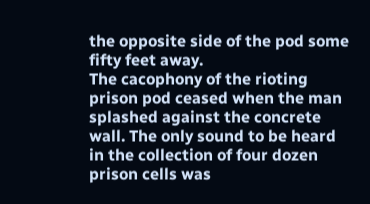the opposite side of the pod some fifty feet away.
The cacophony of the rioting prison pod ceased when the man splashed against the concrete wall. The only sound to be heard in the collection of four dozen prison cells was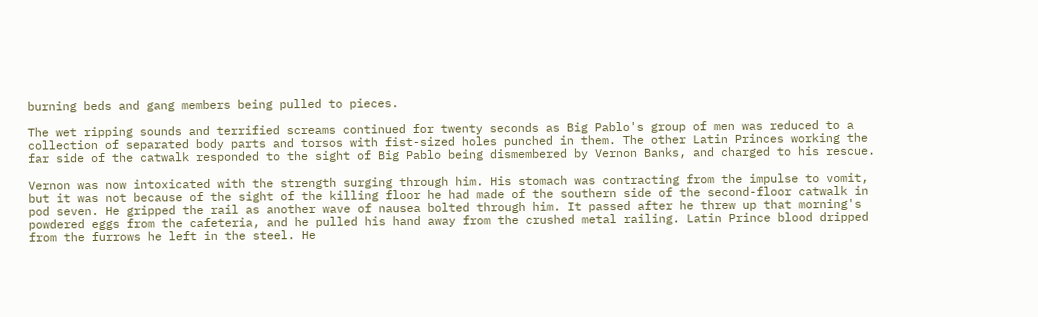burning beds and gang members being pulled to pieces.

The wet ripping sounds and terrified screams continued for twenty seconds as Big Pablo's group of men was reduced to a collection of separated body parts and torsos with fist-sized holes punched in them. The other Latin Princes working the far side of the catwalk responded to the sight of Big Pablo being dismembered by Vernon Banks, and charged to his rescue.

Vernon was now intoxicated with the strength surging through him. His stomach was contracting from the impulse to vomit, but it was not because of the sight of the killing floor he had made of the southern side of the second-floor catwalk in pod seven. He gripped the rail as another wave of nausea bolted through him. It passed after he threw up that morning's powdered eggs from the cafeteria, and he pulled his hand away from the crushed metal railing. Latin Prince blood dripped from the furrows he left in the steel. He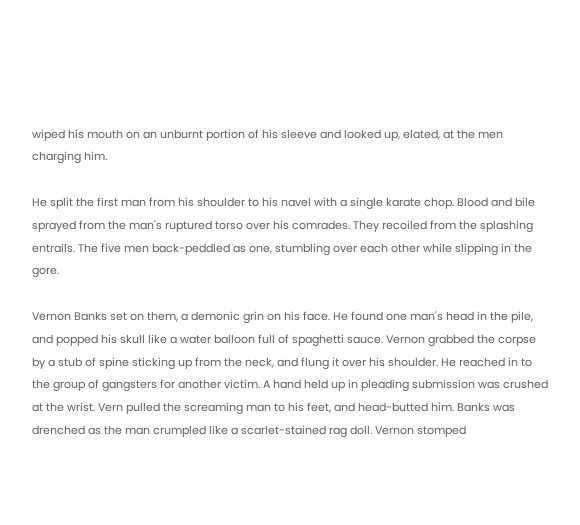wiped his mouth on an unburnt portion of his sleeve and looked up, elated, at the men charging him.

He split the first man from his shoulder to his navel with a single karate chop. Blood and bile sprayed from the man's ruptured torso over his comrades. They recoiled from the splashing entrails. The five men back-peddled as one, stumbling over each other while slipping in the gore.

Vernon Banks set on them, a demonic grin on his face. He found one man's head in the pile, and popped his skull like a water balloon full of spaghetti sauce. Vernon grabbed the corpse by a stub of spine sticking up from the neck, and flung it over his shoulder. He reached in to the group of gangsters for another victim. A hand held up in pleading submission was crushed at the wrist. Vern pulled the screaming man to his feet, and head-butted him. Banks was drenched as the man crumpled like a scarlet-stained rag doll. Vernon stomped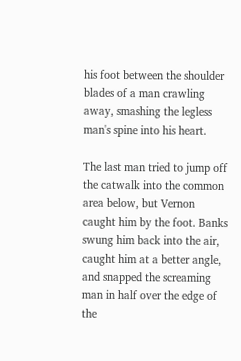his foot between the shoulder blades of a man crawling away, smashing the legless man's spine into his heart.

The last man tried to jump off the catwalk into the common area below, but Vernon caught him by the foot. Banks swung him back into the air, caught him at a better angle, and snapped the screaming man in half over the edge of the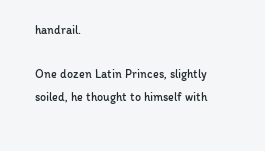handrail.

One dozen Latin Princes, slightly soiled, he thought to himself with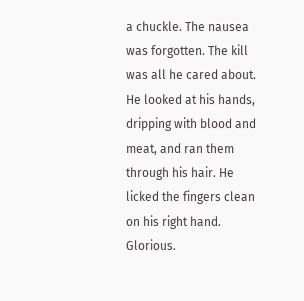a chuckle. The nausea was forgotten. The kill was all he cared about. He looked at his hands, dripping with blood and meat, and ran them through his hair. He licked the fingers clean on his right hand. Glorious.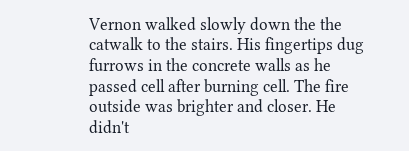Vernon walked slowly down the the catwalk to the stairs. His fingertips dug furrows in the concrete walls as he passed cell after burning cell. The fire outside was brighter and closer. He didn't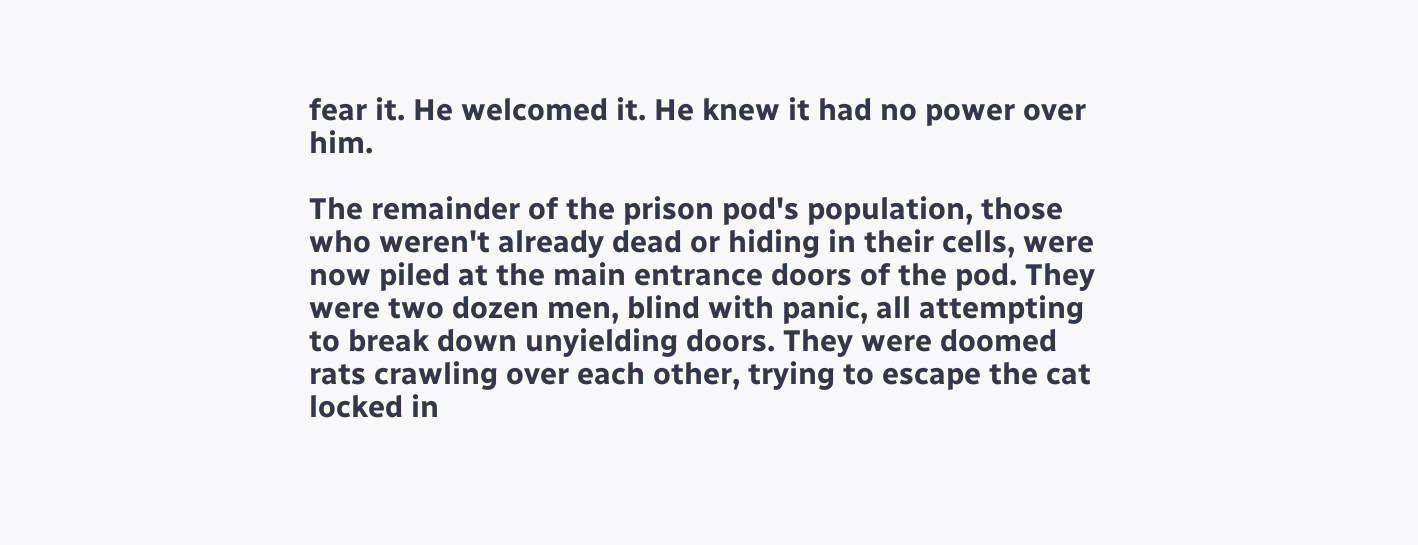fear it. He welcomed it. He knew it had no power over him.

The remainder of the prison pod's population, those who weren't already dead or hiding in their cells, were now piled at the main entrance doors of the pod. They were two dozen men, blind with panic, all attempting to break down unyielding doors. They were doomed rats crawling over each other, trying to escape the cat locked in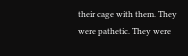their cage with them. They were pathetic. They were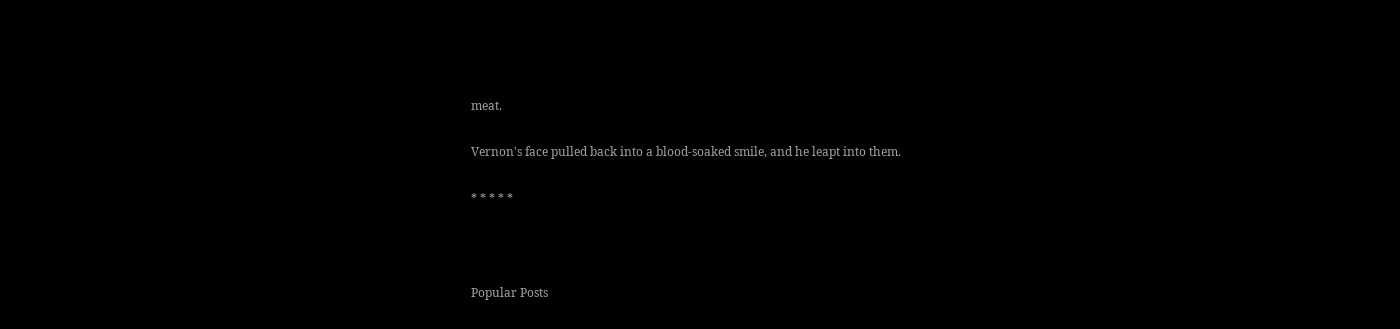meat.

Vernon's face pulled back into a blood-soaked smile, and he leapt into them.

* * * * *



Popular Posts